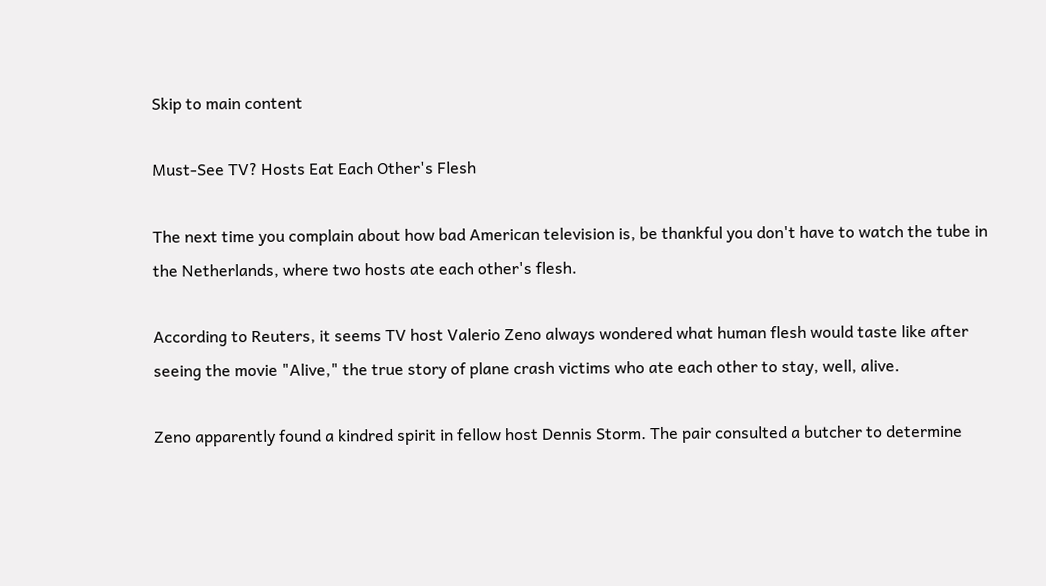Skip to main content

Must-See TV? Hosts Eat Each Other's Flesh

The next time you complain about how bad American television is, be thankful you don't have to watch the tube in the Netherlands, where two hosts ate each other's flesh.

According to Reuters, it seems TV host Valerio Zeno always wondered what human flesh would taste like after seeing the movie "Alive," the true story of plane crash victims who ate each other to stay, well, alive.

Zeno apparently found a kindred spirit in fellow host Dennis Storm. The pair consulted a butcher to determine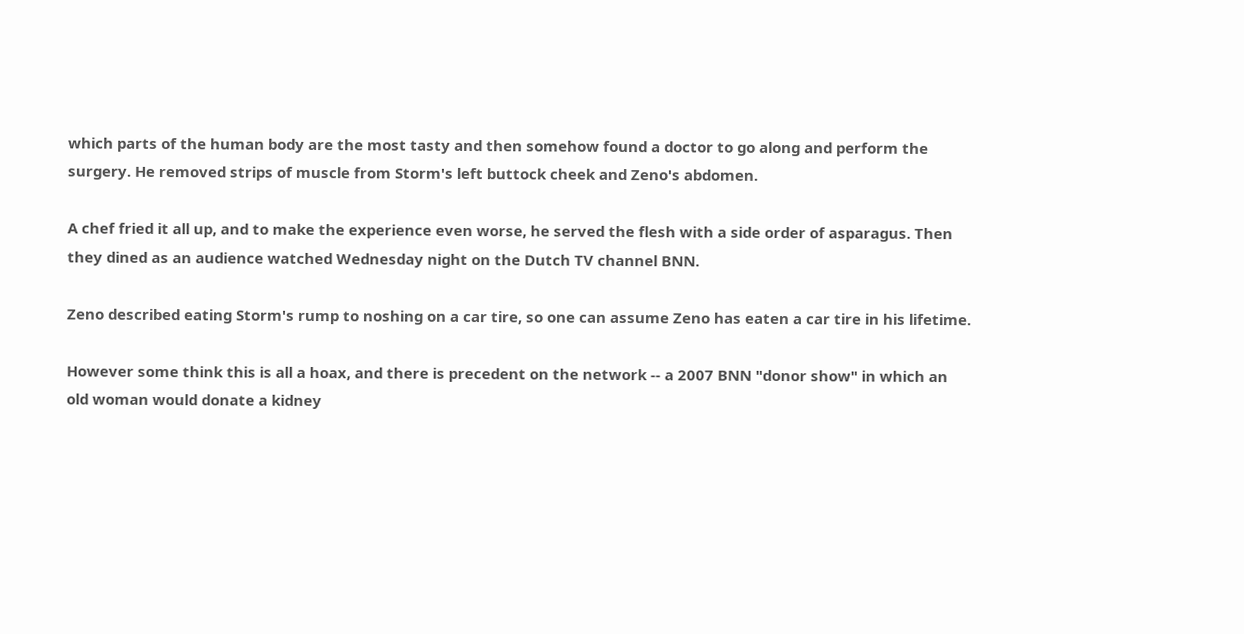which parts of the human body are the most tasty and then somehow found a doctor to go along and perform the surgery. He removed strips of muscle from Storm's left buttock cheek and Zeno's abdomen.

A chef fried it all up, and to make the experience even worse, he served the flesh with a side order of asparagus. Then they dined as an audience watched Wednesday night on the Dutch TV channel BNN.

Zeno described eating Storm's rump to noshing on a car tire, so one can assume Zeno has eaten a car tire in his lifetime.

However some think this is all a hoax, and there is precedent on the network -- a 2007 BNN "donor show" in which an old woman would donate a kidney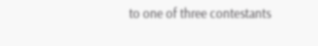to one of three contestants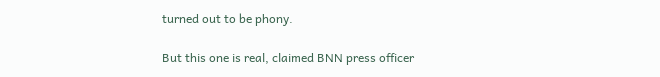turned out to be phony.

But this one is real, claimed BNN press officer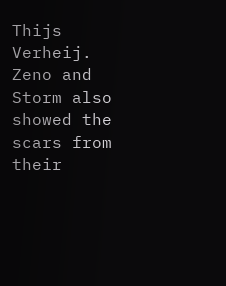Thijs Verheij. Zeno and Storm also showed the scars from their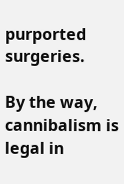purported surgeries.

By the way, cannibalism is legal in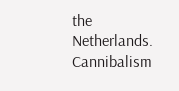the Netherlands. Cannibalism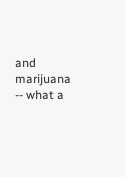and marijuana -- what a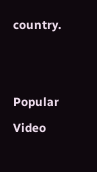country.


Popular Video